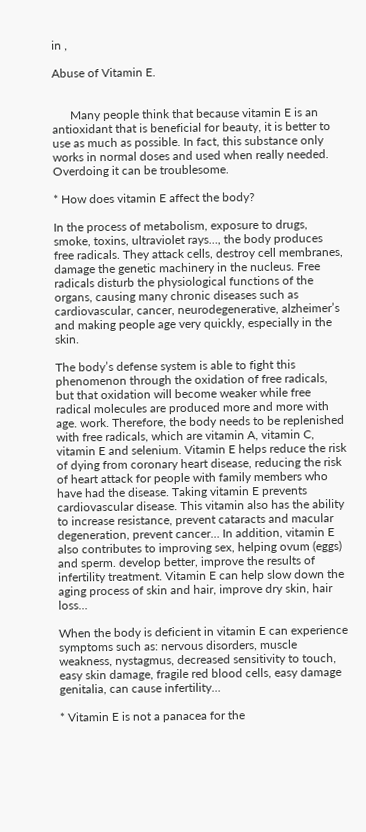in ,

Abuse of Vitamin E.


      Many people think that because vitamin E is an antioxidant that is beneficial for beauty, it is better to use as much as possible. In fact, this substance only works in normal doses and used when really needed. Overdoing it can be troublesome.

* How does vitamin E affect the body?

In the process of metabolism, exposure to drugs, smoke, toxins, ultraviolet rays…, the body produces free radicals. They attack cells, destroy cell membranes, damage the genetic machinery in the nucleus. Free radicals disturb the physiological functions of the organs, causing many chronic diseases such as cardiovascular, cancer, neurodegenerative, alzheimer’s and making people age very quickly, especially in the skin.

The body’s defense system is able to fight this phenomenon through the oxidation of free radicals, but that oxidation will become weaker while free radical molecules are produced more and more with age. work. Therefore, the body needs to be replenished with free radicals, which are vitamin A, vitamin C, vitamin E and selenium. Vitamin E helps reduce the risk of dying from coronary heart disease, reducing the risk of heart attack for people with family members who have had the disease. Taking vitamin E prevents cardiovascular disease. This vitamin also has the ability to increase resistance, prevent cataracts and macular degeneration, prevent cancer… In addition, vitamin E also contributes to improving sex, helping ovum (eggs) and sperm. develop better, improve the results of infertility treatment. Vitamin E can help slow down the aging process of skin and hair, improve dry skin, hair loss…

When the body is deficient in vitamin E can experience symptoms such as: nervous disorders, muscle weakness, nystagmus, decreased sensitivity to touch, easy skin damage, fragile red blood cells, easy damage genitalia, can cause infertility…

* Vitamin E is not a panacea for the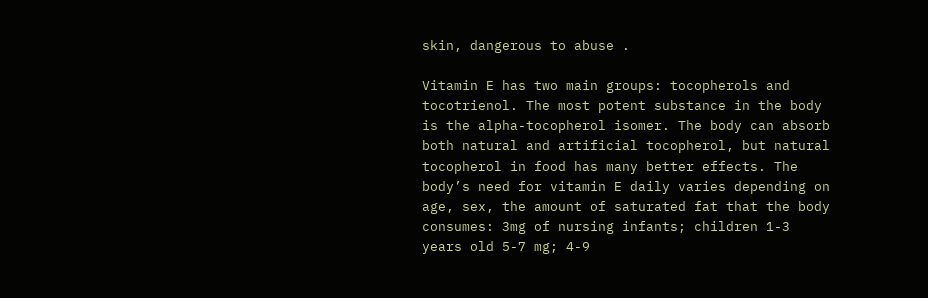skin, dangerous to abuse .

Vitamin E has two main groups: tocopherols and tocotrienol. The most potent substance in the body is the alpha-tocopherol isomer. The body can absorb both natural and artificial tocopherol, but natural tocopherol in food has many better effects. The body’s need for vitamin E daily varies depending on age, sex, the amount of saturated fat that the body consumes: 3mg of nursing infants; children 1-3 years old 5-7 mg; 4-9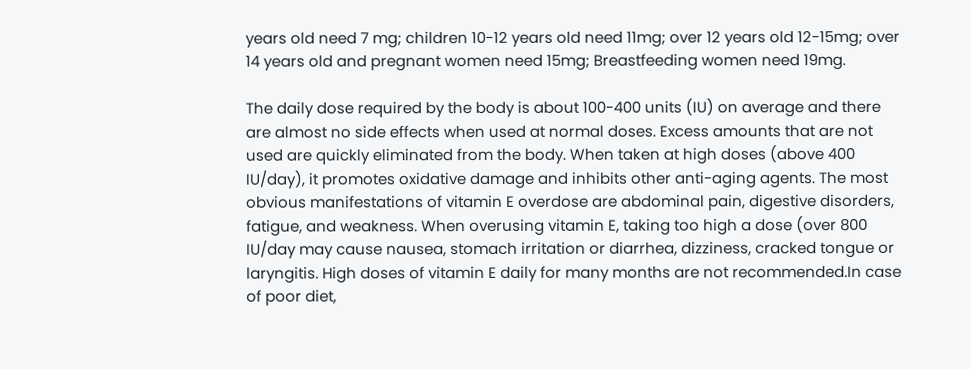years old need 7 mg; children 10-12 years old need 11mg; over 12 years old 12-15mg; over 14 years old and pregnant women need 15mg; Breastfeeding women need 19mg.

The daily dose required by the body is about 100-400 units (IU) on average and there are almost no side effects when used at normal doses. Excess amounts that are not used are quickly eliminated from the body. When taken at high doses (above 400 IU/day), it promotes oxidative damage and inhibits other anti-aging agents. The most obvious manifestations of vitamin E overdose are abdominal pain, digestive disorders, fatigue, and weakness. When overusing vitamin E, taking too high a dose (over 800 IU/day may cause nausea, stomach irritation or diarrhea, dizziness, cracked tongue or laryngitis. High doses of vitamin E daily for many months are not recommended.In case of poor diet,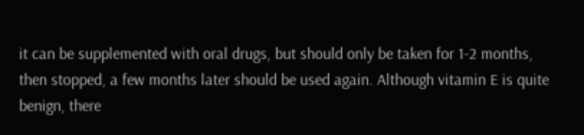it can be supplemented with oral drugs, but should only be taken for 1-2 months, then stopped, a few months later should be used again. Although vitamin E is quite benign, there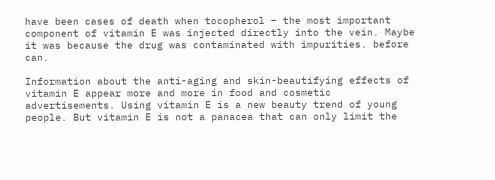have been cases of death when tocopherol – the most important component of vitamin E was injected directly into the vein. Maybe it was because the drug was contaminated with impurities. before can.

Information about the anti-aging and skin-beautifying effects of vitamin E appear more and more in food and cosmetic advertisements. Using vitamin E is a new beauty trend of young people. But vitamin E is not a panacea that can only limit the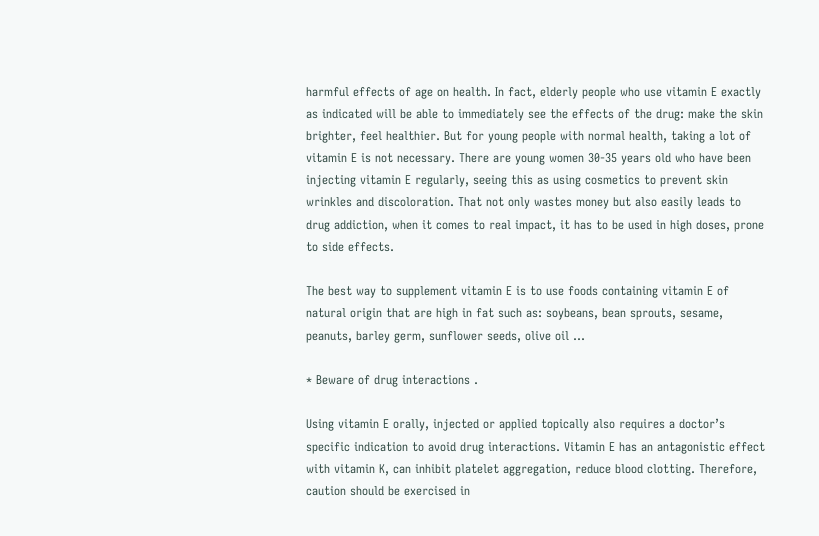harmful effects of age on health. In fact, elderly people who use vitamin E exactly as indicated will be able to immediately see the effects of the drug: make the skin brighter, feel healthier. But for young people with normal health, taking a lot of vitamin E is not necessary. There are young women 30-35 years old who have been injecting vitamin E regularly, seeing this as using cosmetics to prevent skin wrinkles and discoloration. That not only wastes money but also easily leads to drug addiction, when it comes to real impact, it has to be used in high doses, prone to side effects.

The best way to supplement vitamin E is to use foods containing vitamin E of natural origin that are high in fat such as: soybeans, bean sprouts, sesame, peanuts, barley germ, sunflower seeds, olive oil …

* Beware of drug interactions .

Using vitamin E orally, injected or applied topically also requires a doctor’s specific indication to avoid drug interactions. Vitamin E has an antagonistic effect with vitamin K, can inhibit platelet aggregation, reduce blood clotting. Therefore, caution should be exercised in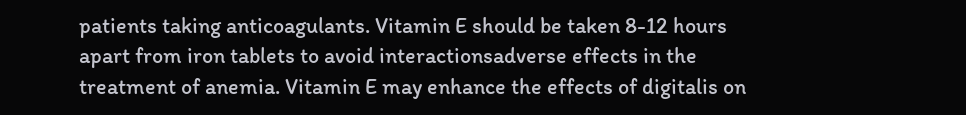patients taking anticoagulants. Vitamin E should be taken 8-12 hours apart from iron tablets to avoid interactionsadverse effects in the treatment of anemia. Vitamin E may enhance the effects of digitalis on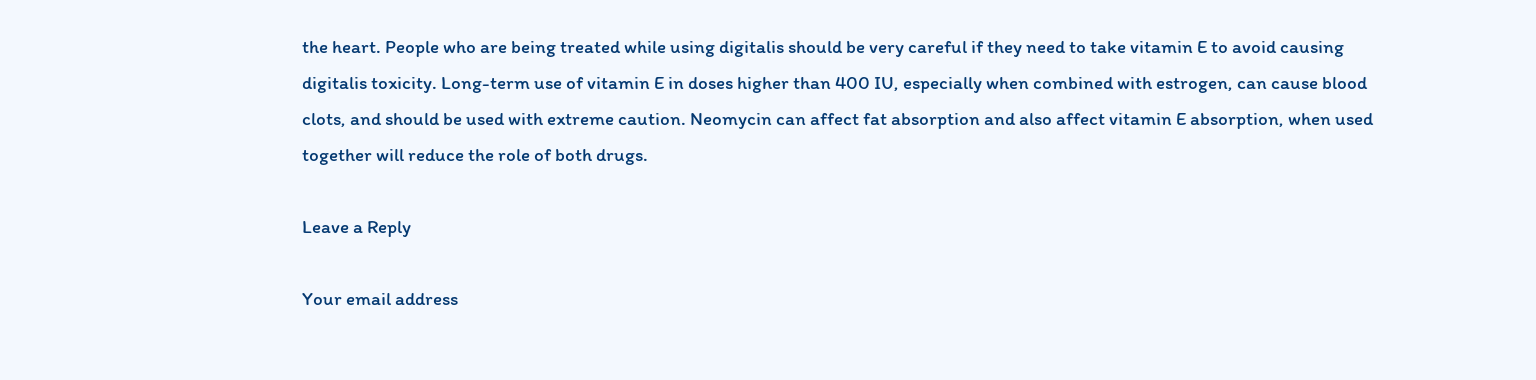the heart. People who are being treated while using digitalis should be very careful if they need to take vitamin E to avoid causing digitalis toxicity. Long-term use of vitamin E in doses higher than 400 IU, especially when combined with estrogen, can cause blood clots, and should be used with extreme caution. Neomycin can affect fat absorption and also affect vitamin E absorption, when used together will reduce the role of both drugs.

Leave a Reply

Your email address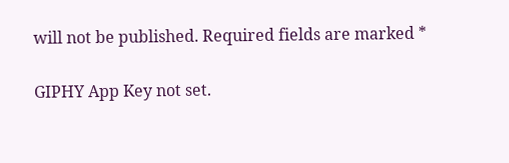will not be published. Required fields are marked *

GIPHY App Key not set.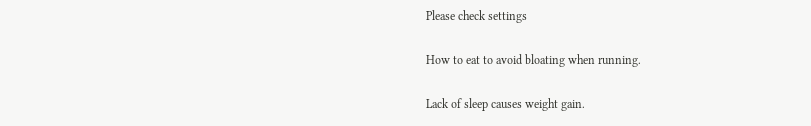Please check settings

How to eat to avoid bloating when running.

Lack of sleep causes weight gain.